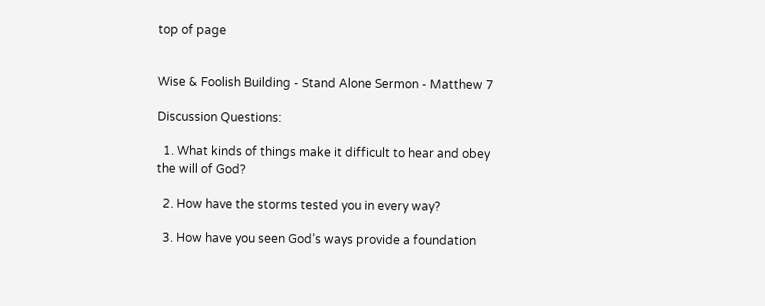top of page


Wise & Foolish Building - Stand Alone Sermon - Matthew 7

Discussion Questions:

  1. What kinds of things make it difficult to hear and obey the will of God?

  2. How have the storms tested you in every way?

  3. How have you seen God’s ways provide a foundation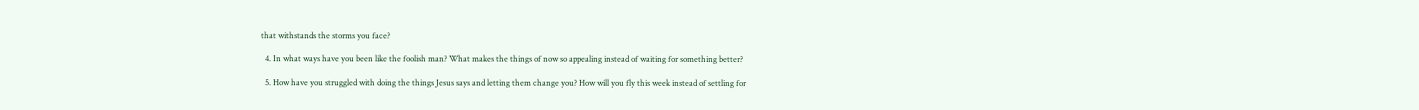that withstands the storms you face?

  4. In what ways have you been like the foolish man? What makes the things of now so appealing instead of waiting for something better?

  5. How have you struggled with doing the things Jesus says and letting them change you? How will you fly this week instead of settling for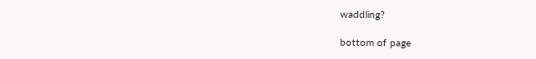waddling?

bottom of page